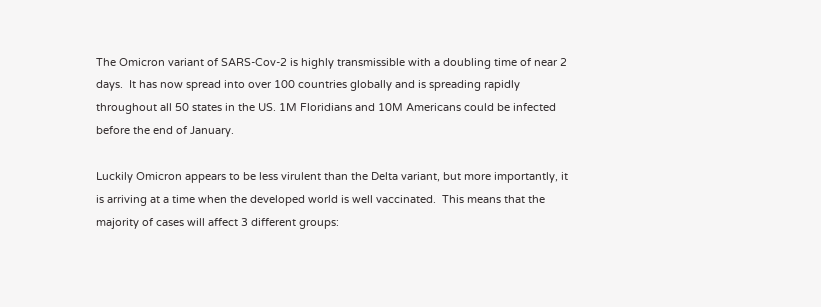The Omicron variant of SARS-Cov-2 is highly transmissible with a doubling time of near 2 days.  It has now spread into over 100 countries globally and is spreading rapidly throughout all 50 states in the US. 1M Floridians and 10M Americans could be infected before the end of January.

Luckily Omicron appears to be less virulent than the Delta variant, but more importantly, it is arriving at a time when the developed world is well vaccinated.  This means that the majority of cases will affect 3 different groups: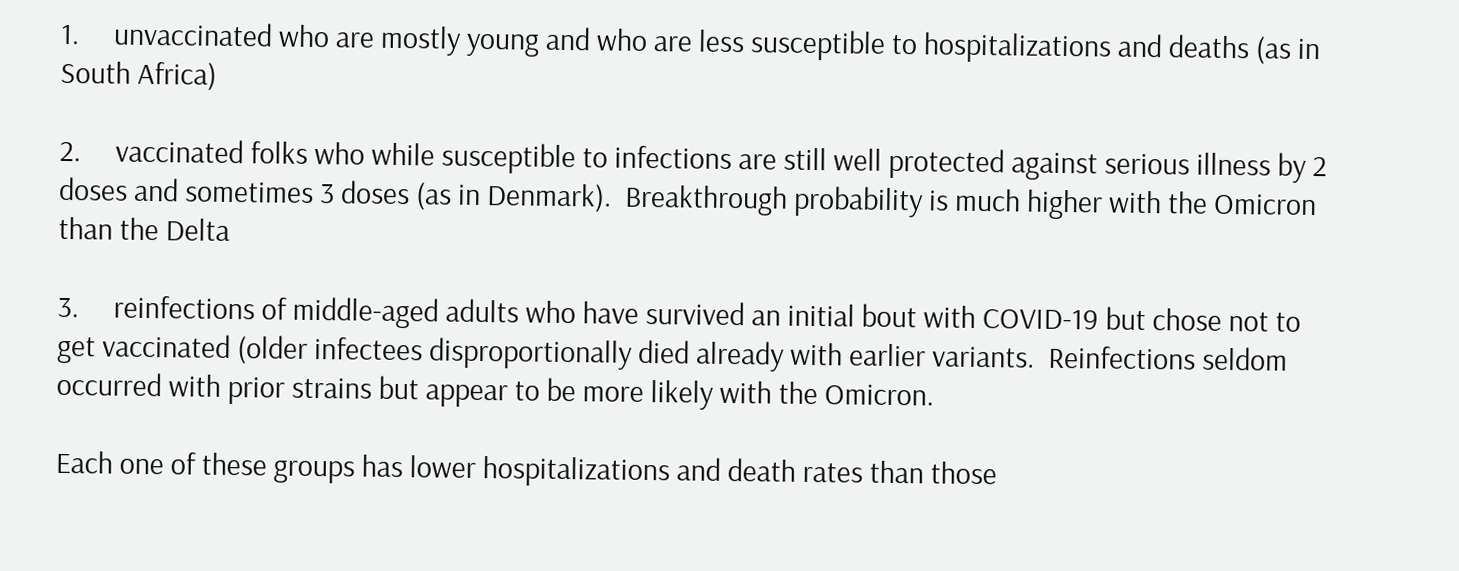1.     unvaccinated who are mostly young and who are less susceptible to hospitalizations and deaths (as in South Africa)

2.     vaccinated folks who while susceptible to infections are still well protected against serious illness by 2 doses and sometimes 3 doses (as in Denmark).  Breakthrough probability is much higher with the Omicron than the Delta

3.     reinfections of middle-aged adults who have survived an initial bout with COVID-19 but chose not to get vaccinated (older infectees disproportionally died already with earlier variants.  Reinfections seldom occurred with prior strains but appear to be more likely with the Omicron.

Each one of these groups has lower hospitalizations and death rates than those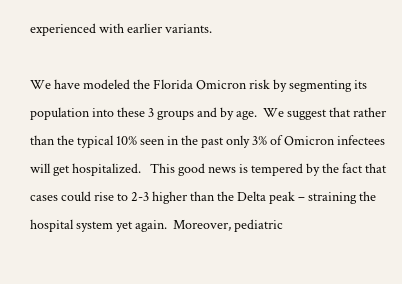experienced with earlier variants.

We have modeled the Florida Omicron risk by segmenting its population into these 3 groups and by age.  We suggest that rather than the typical 10% seen in the past only 3% of Omicron infectees will get hospitalized.   This good news is tempered by the fact that cases could rise to 2-3 higher than the Delta peak – straining the hospital system yet again.  Moreover, pediatric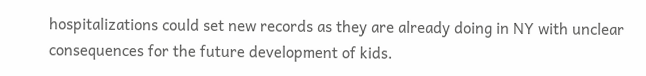hospitalizations could set new records as they are already doing in NY with unclear consequences for the future development of kids.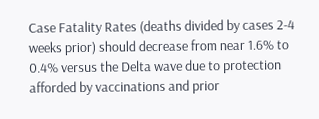Case Fatality Rates (deaths divided by cases 2-4 weeks prior) should decrease from near 1.6% to 0.4% versus the Delta wave due to protection afforded by vaccinations and prior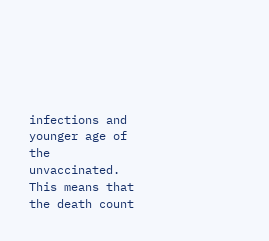infections and younger age of the unvaccinated.  This means that the death count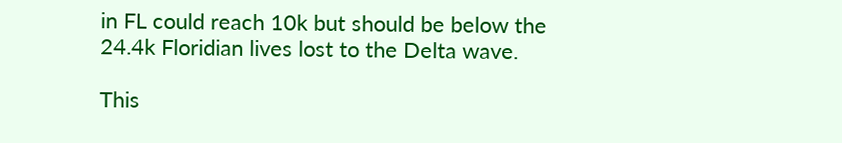in FL could reach 10k but should be below the 24.4k Floridian lives lost to the Delta wave.

This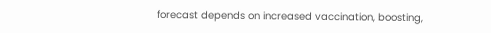forecast depends on increased vaccination, boosting,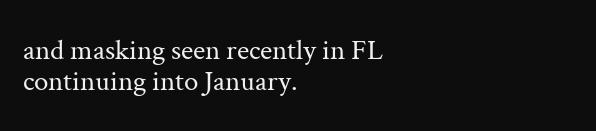and masking seen recently in FL continuing into January.